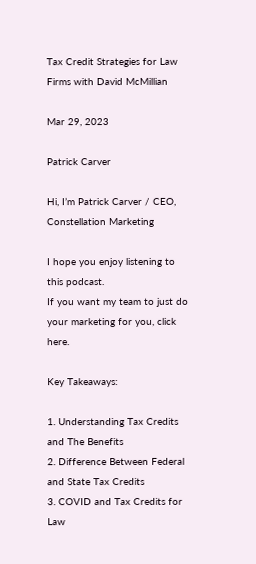Tax Credit Strategies for Law Firms with David McMillian

Mar 29, 2023

Patrick Carver

Hi, I’m Patrick Carver / CEO, Constellation Marketing

I hope you enjoy listening to this podcast.
If you want my team to just do your marketing for you, click here.

Key Takeaways:

1. Understanding Tax Credits and The Benefits
2. Difference Between Federal and State Tax Credits
3. COVID and Tax Credits for Law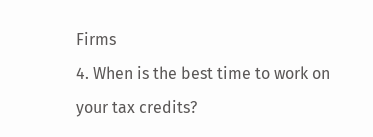Firms
4. When is the best time to work on your tax credits?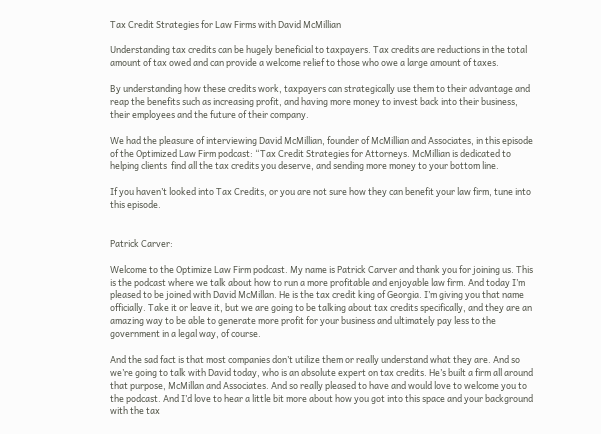Tax Credit Strategies for Law Firms with David McMillian

Understanding tax credits can be hugely beneficial to taxpayers. Tax credits are reductions in the total amount of tax owed and can provide a welcome relief to those who owe a large amount of taxes.

By understanding how these credits work, taxpayers can strategically use them to their advantage and reap the benefits such as increasing profit, and having more money to invest back into their business, their employees and the future of their company.

We had the pleasure of interviewing David McMillian, founder of McMillian and Associates, in this episode of the Optimized Law Firm podcast: “Tax Credit Strategies for Attorneys. McMillian is dedicated to helping clients  find all the tax credits you deserve, and sending more money to your bottom line.

If you haven’t looked into Tax Credits, or you are not sure how they can benefit your law firm, tune into this episode.


Patrick Carver:

Welcome to the Optimize Law Firm podcast. My name is Patrick Carver and thank you for joining us. This is the podcast where we talk about how to run a more profitable and enjoyable law firm. And today I’m pleased to be joined with David McMillan. He is the tax credit king of Georgia. I’m giving you that name officially. Take it or leave it, but we are going to be talking about tax credits specifically, and they are an amazing way to be able to generate more profit for your business and ultimately pay less to the government in a legal way, of course.

And the sad fact is that most companies don’t utilize them or really understand what they are. And so we’re going to talk with David today, who is an absolute expert on tax credits. He’s built a firm all around that purpose, McMillan and Associates. And so really pleased to have and would love to welcome you to the podcast. And I’d love to hear a little bit more about how you got into this space and your background with the tax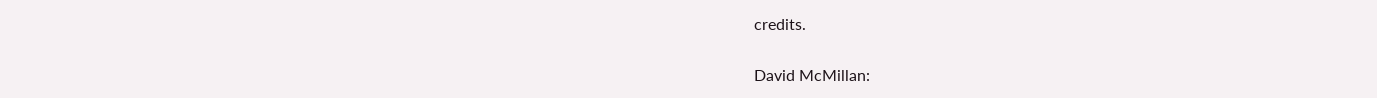credits.

David McMillan: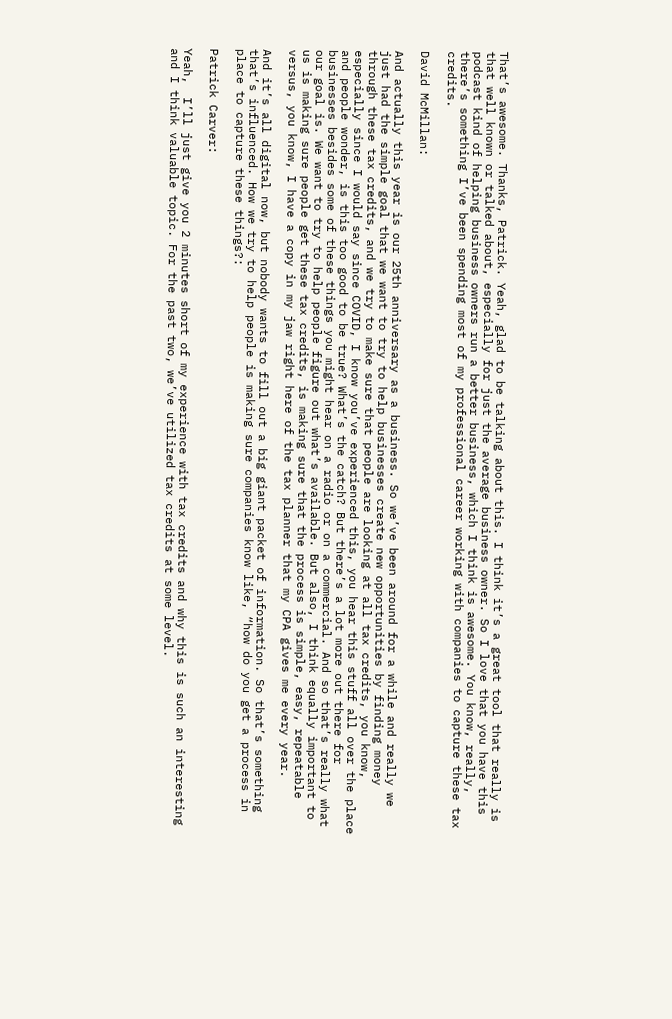That’s awesome. Thanks, Patrick. Yeah, glad to be talking about this. I think it’s a great tool that really is that well known or talked about, especially for just the average business owner. So I love that you have this podcast kind of helping business owners run a better business, which I think is awesome. You know, really, there’s something I’ve been spending most of my professional career working with companies to capture these tax credits.

David McMillan:

And actually this year is our 25th anniversary as a business. So we’ve been around for a while and really we just had the simple goal that we want to try to help businesses create new opportunities by finding money through these tax credits, and we try to make sure that people are looking at all tax credits, you know, especially since I would say since COVID, I know you’ve experienced this, you hear this stuff all over the place and people wonder, is this too good to be true? What’s the catch? But there’s a lot more out there for businesses besides some of these things you might hear on a radio or on a commercial. And so that’s really what our goal is. We want to try to help people figure out what’s available. But also, I think equally important to us is making sure people get these tax credits, is making sure that the process is simple, easy, repeatable versus, you know, I have a copy in my jaw right here of the tax planner that my CPA gives me every year.

And it’s all digital now, but nobody wants to fill out a big giant packet of information. So that’s something that’s influenced. How we try to help people is making sure companies know like, “how do you get a process in place to capture these things?:

Patrick Carver:

Yeah,  I’ll just give you 2 minutes short of my experience with tax credits and why this is such an interesting and I think valuable topic. For the past two, we’ve utilized tax credits at some level.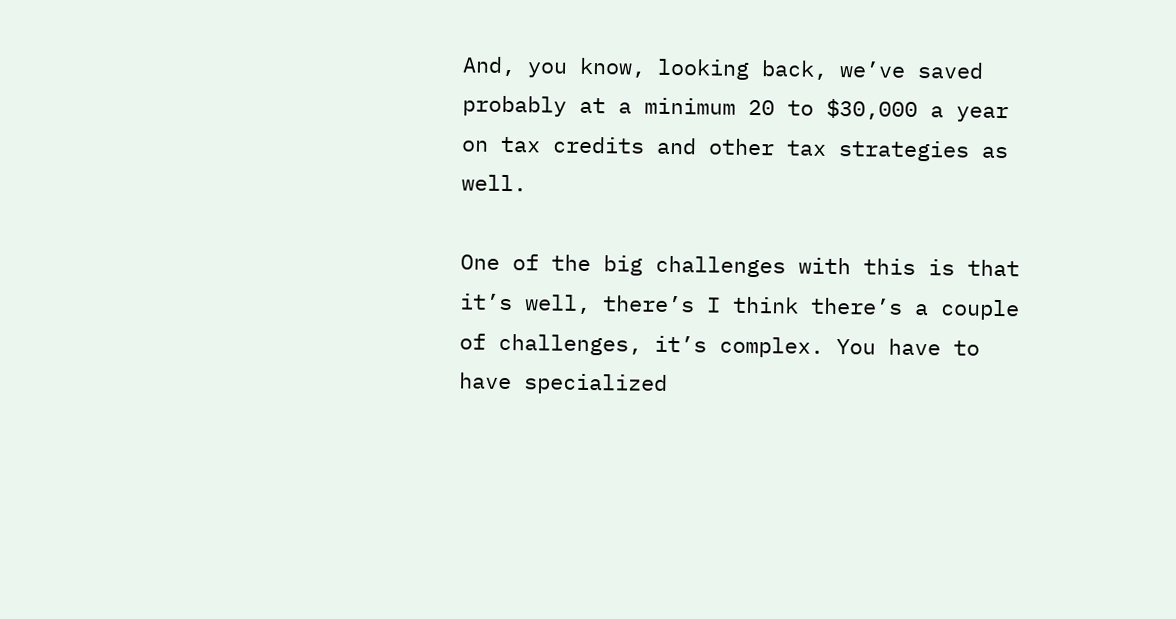And, you know, looking back, we’ve saved probably at a minimum 20 to $30,000 a year on tax credits and other tax strategies as well.

One of the big challenges with this is that it’s well, there’s I think there’s a couple of challenges, it’s complex. You have to have specialized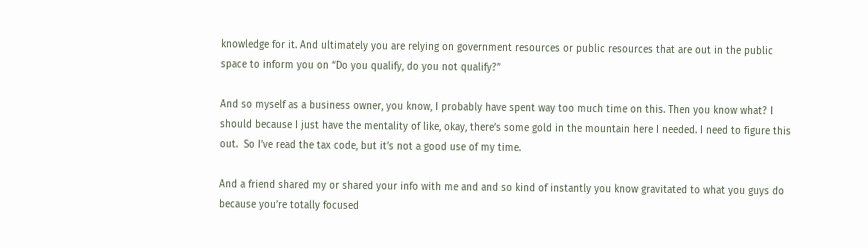knowledge for it. And ultimately you are relying on government resources or public resources that are out in the public space to inform you on “Do you qualify, do you not qualify?”

And so myself as a business owner, you know, I probably have spent way too much time on this. Then you know what? I should because I just have the mentality of like, okay, there’s some gold in the mountain here I needed. I need to figure this out.  So I’ve read the tax code, but it’s not a good use of my time.

And a friend shared my or shared your info with me and and so kind of instantly you know gravitated to what you guys do because you’re totally focused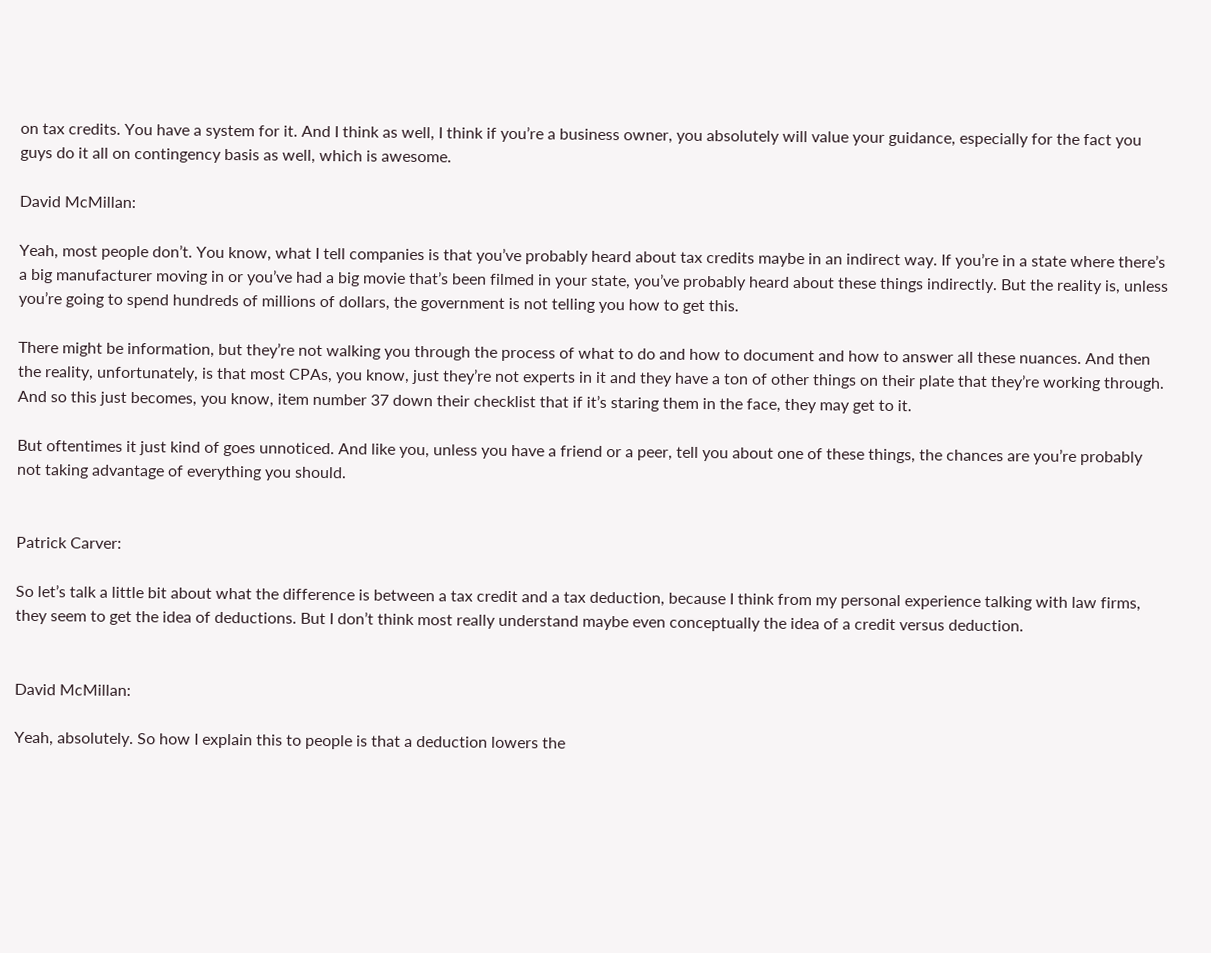on tax credits. You have a system for it. And I think as well, I think if you’re a business owner, you absolutely will value your guidance, especially for the fact you guys do it all on contingency basis as well, which is awesome.

David McMillan:

Yeah, most people don’t. You know, what I tell companies is that you’ve probably heard about tax credits maybe in an indirect way. If you’re in a state where there’s a big manufacturer moving in or you’ve had a big movie that’s been filmed in your state, you’ve probably heard about these things indirectly. But the reality is, unless you’re going to spend hundreds of millions of dollars, the government is not telling you how to get this.

There might be information, but they’re not walking you through the process of what to do and how to document and how to answer all these nuances. And then the reality, unfortunately, is that most CPAs, you know, just they’re not experts in it and they have a ton of other things on their plate that they’re working through. And so this just becomes, you know, item number 37 down their checklist that if it’s staring them in the face, they may get to it.

But oftentimes it just kind of goes unnoticed. And like you, unless you have a friend or a peer, tell you about one of these things, the chances are you’re probably not taking advantage of everything you should.


Patrick Carver:

So let’s talk a little bit about what the difference is between a tax credit and a tax deduction, because I think from my personal experience talking with law firms, they seem to get the idea of deductions. But I don’t think most really understand maybe even conceptually the idea of a credit versus deduction.


David McMillan:

Yeah, absolutely. So how I explain this to people is that a deduction lowers the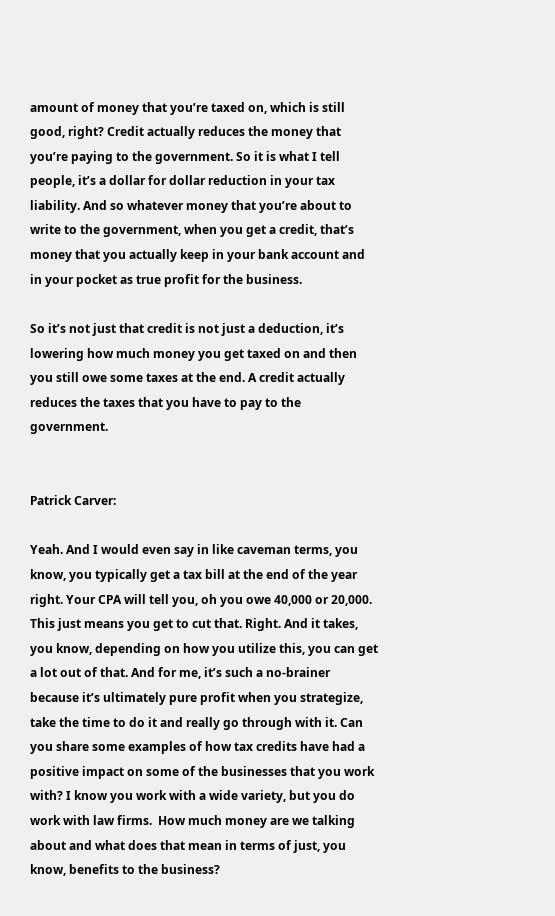amount of money that you’re taxed on, which is still good, right? Credit actually reduces the money that you’re paying to the government. So it is what I tell people, it’s a dollar for dollar reduction in your tax liability. And so whatever money that you’re about to write to the government, when you get a credit, that’s money that you actually keep in your bank account and in your pocket as true profit for the business.

So it’s not just that credit is not just a deduction, it’s lowering how much money you get taxed on and then you still owe some taxes at the end. A credit actually reduces the taxes that you have to pay to the government.


Patrick Carver:

Yeah. And I would even say in like caveman terms, you know, you typically get a tax bill at the end of the year right. Your CPA will tell you, oh you owe 40,000 or 20,000. This just means you get to cut that. Right. And it takes, you know, depending on how you utilize this, you can get a lot out of that. And for me, it’s such a no-brainer because it’s ultimately pure profit when you strategize, take the time to do it and really go through with it. Can you share some examples of how tax credits have had a positive impact on some of the businesses that you work with? I know you work with a wide variety, but you do work with law firms.  How much money are we talking about and what does that mean in terms of just, you know, benefits to the business?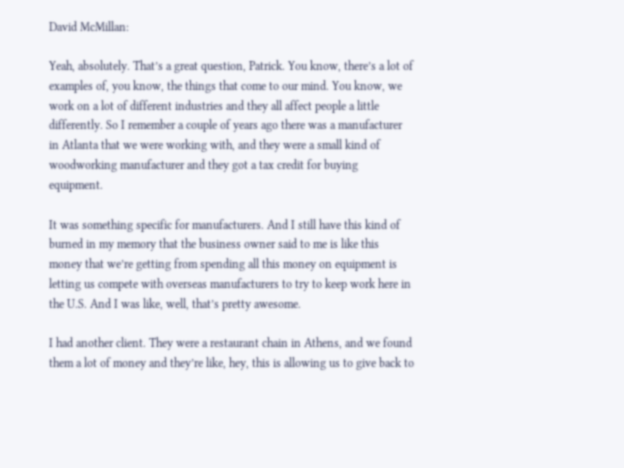David McMillan:

Yeah, absolutely. That’s a great question, Patrick. You know, there’s a lot of examples of, you know, the things that come to our mind. You know, we work on a lot of different industries and they all affect people a little differently. So I remember a couple of years ago there was a manufacturer in Atlanta that we were working with, and they were a small kind of woodworking manufacturer and they got a tax credit for buying equipment.

It was something specific for manufacturers. And I still have this kind of burned in my memory that the business owner said to me is like this money that we’re getting from spending all this money on equipment is letting us compete with overseas manufacturers to try to keep work here in the U.S. And I was like, well, that’s pretty awesome.

I had another client. They were a restaurant chain in Athens, and we found them a lot of money and they’re like, hey, this is allowing us to give back to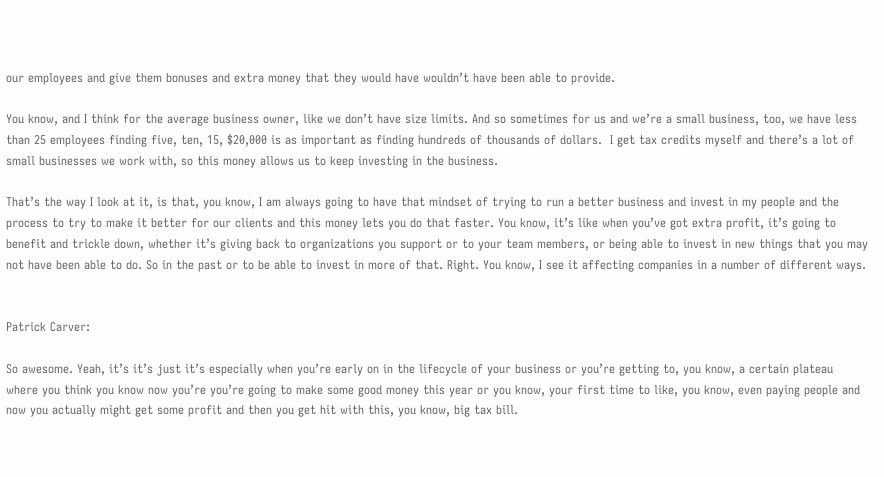our employees and give them bonuses and extra money that they would have wouldn’t have been able to provide.

You know, and I think for the average business owner, like we don’t have size limits. And so sometimes for us and we’re a small business, too, we have less than 25 employees finding five, ten, 15, $20,000 is as important as finding hundreds of thousands of dollars.  I get tax credits myself and there’s a lot of small businesses we work with, so this money allows us to keep investing in the business.

That’s the way I look at it, is that, you know, I am always going to have that mindset of trying to run a better business and invest in my people and the process to try to make it better for our clients and this money lets you do that faster. You know, it’s like when you’ve got extra profit, it’s going to benefit and trickle down, whether it’s giving back to organizations you support or to your team members, or being able to invest in new things that you may not have been able to do. So in the past or to be able to invest in more of that. Right. You know, I see it affecting companies in a number of different ways.


Patrick Carver:

So awesome. Yeah, it’s it’s just it’s especially when you’re early on in the lifecycle of your business or you’re getting to, you know, a certain plateau where you think you know now you’re you’re going to make some good money this year or you know, your first time to like, you know, even paying people and now you actually might get some profit and then you get hit with this, you know, big tax bill.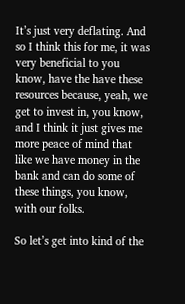It’s just very deflating. And so I think this for me, it was very beneficial to you know, have the have these resources because, yeah, we get to invest in, you know, and I think it just gives me more peace of mind that like we have money in the bank and can do some of these things, you know, with our folks.

So let’s get into kind of the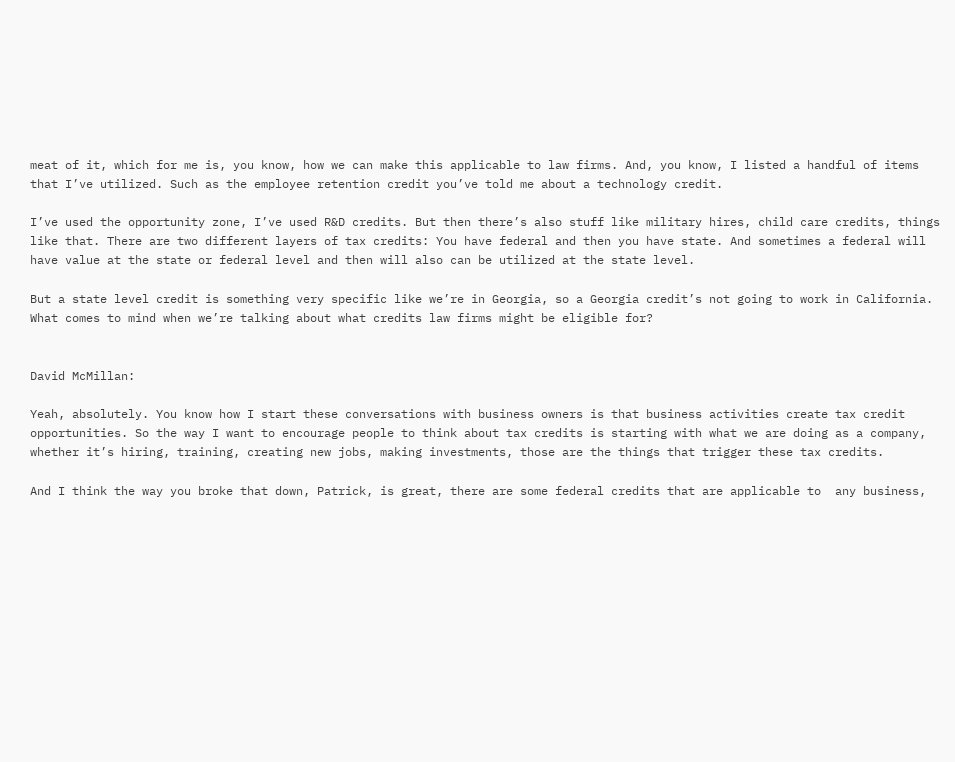meat of it, which for me is, you know, how we can make this applicable to law firms. And, you know, I listed a handful of items that I’ve utilized. Such as the employee retention credit you’ve told me about a technology credit.

I’ve used the opportunity zone, I’ve used R&D credits. But then there’s also stuff like military hires, child care credits, things like that. There are two different layers of tax credits: You have federal and then you have state. And sometimes a federal will have value at the state or federal level and then will also can be utilized at the state level.

But a state level credit is something very specific like we’re in Georgia, so a Georgia credit’s not going to work in California. What comes to mind when we’re talking about what credits law firms might be eligible for?


David McMillan:

Yeah, absolutely. You know how I start these conversations with business owners is that business activities create tax credit opportunities. So the way I want to encourage people to think about tax credits is starting with what we are doing as a company, whether it’s hiring, training, creating new jobs, making investments, those are the things that trigger these tax credits.

And I think the way you broke that down, Patrick, is great, there are some federal credits that are applicable to  any business,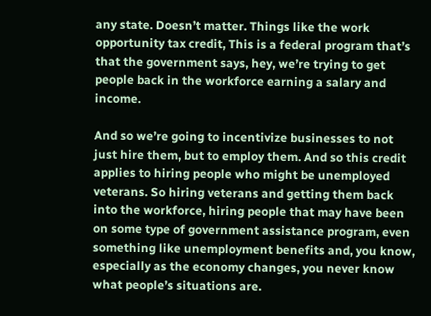any state. Doesn’t matter. Things like the work opportunity tax credit, This is a federal program that’s that the government says, hey, we’re trying to get people back in the workforce earning a salary and income.

And so we’re going to incentivize businesses to not just hire them, but to employ them. And so this credit applies to hiring people who might be unemployed veterans. So hiring veterans and getting them back into the workforce, hiring people that may have been on some type of government assistance program, even something like unemployment benefits and, you know, especially as the economy changes, you never know what people’s situations are.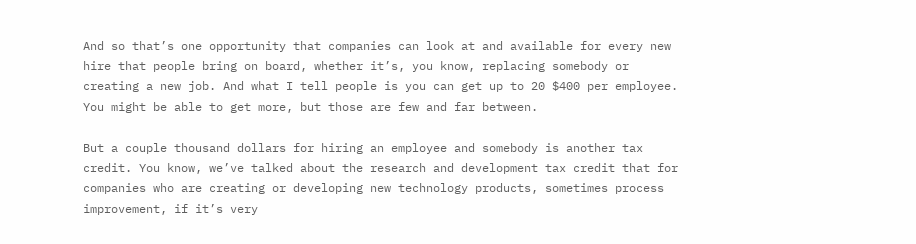And so that’s one opportunity that companies can look at and available for every new hire that people bring on board, whether it’s, you know, replacing somebody or creating a new job. And what I tell people is you can get up to 20 $400 per employee. You might be able to get more, but those are few and far between.

But a couple thousand dollars for hiring an employee and somebody is another tax credit. You know, we’ve talked about the research and development tax credit that for companies who are creating or developing new technology products, sometimes process improvement, if it’s very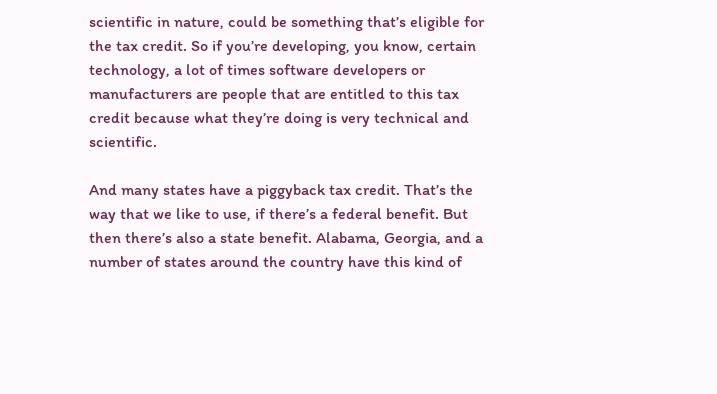scientific in nature, could be something that’s eligible for the tax credit. So if you’re developing, you know, certain technology, a lot of times software developers or manufacturers are people that are entitled to this tax credit because what they’re doing is very technical and scientific.

And many states have a piggyback tax credit. That’s the way that we like to use, if there’s a federal benefit. But then there’s also a state benefit. Alabama, Georgia, and a number of states around the country have this kind of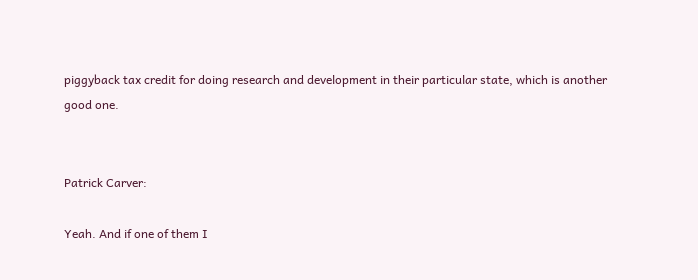piggyback tax credit for doing research and development in their particular state, which is another good one.


Patrick Carver:

Yeah. And if one of them I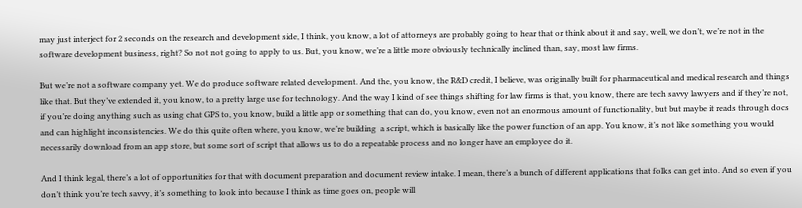may just interject for 2 seconds on the research and development side, I think, you know, a lot of attorneys are probably going to hear that or think about it and say, well, we don’t, we’re not in the software development business, right? So not not going to apply to us. But, you know, we’re a little more obviously technically inclined than, say, most law firms.

But we’re not a software company yet. We do produce software related development. And the, you know, the R&D credit, I believe, was originally built for pharmaceutical and medical research and things like that. But they’ve extended it, you know, to a pretty large use for technology. And the way I kind of see things shifting for law firms is that, you know, there are tech savvy lawyers and if they’re not, if you’re doing anything such as using chat GPS to, you know, build a little app or something that can do, you know, even not an enormous amount of functionality, but but maybe it reads through docs and can highlight inconsistencies. We do this quite often where, you know, we’re building  a script, which is basically like the power function of an app. You know, it’s not like something you would necessarily download from an app store, but some sort of script that allows us to do a repeatable process and no longer have an employee do it.

And I think legal, there’s a lot of opportunities for that with document preparation and document review intake. I mean, there’s a bunch of different applications that folks can get into. And so even if you don’t think you’re tech savvy, it’s something to look into because I think as time goes on, people will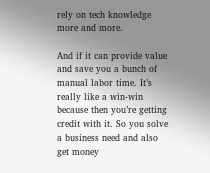rely on tech knowledge more and more.

And if it can provide value and save you a bunch of manual labor time. It’s really like a win-win because then you’re getting credit with it. So you solve a business need and also get money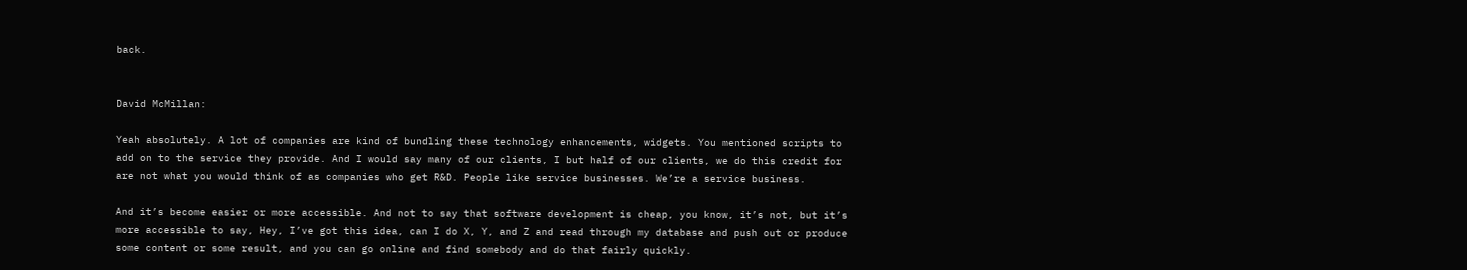back.


David McMillan:

Yeah absolutely. A lot of companies are kind of bundling these technology enhancements, widgets. You mentioned scripts to add on to the service they provide. And I would say many of our clients, I but half of our clients, we do this credit for are not what you would think of as companies who get R&D. People like service businesses. We’re a service business.

And it’s become easier or more accessible. And not to say that software development is cheap, you know, it’s not, but it’s more accessible to say, Hey, I’ve got this idea, can I do X, Y, and Z and read through my database and push out or produce some content or some result, and you can go online and find somebody and do that fairly quickly.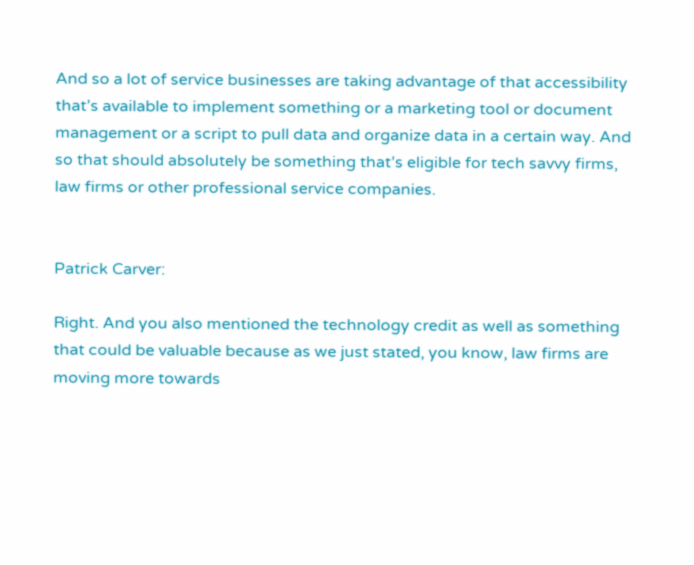And so a lot of service businesses are taking advantage of that accessibility that’s available to implement something or a marketing tool or document management or a script to pull data and organize data in a certain way. And so that should absolutely be something that’s eligible for tech savvy firms, law firms or other professional service companies.


Patrick Carver:

Right. And you also mentioned the technology credit as well as something that could be valuable because as we just stated, you know, law firms are moving more towards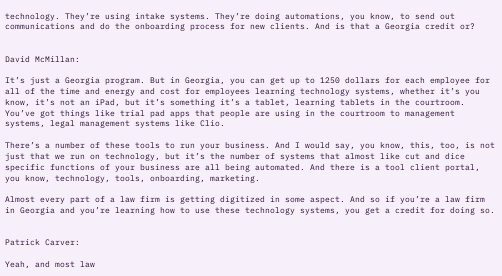technology. They’re using intake systems. They’re doing automations, you know, to send out communications and do the onboarding process for new clients. And is that a Georgia credit or?


David McMillan:

It’s just a Georgia program. But in Georgia, you can get up to 1250 dollars for each employee for all of the time and energy and cost for employees learning technology systems, whether it’s you know, it’s not an iPad, but it’s something it’s a tablet, learning tablets in the courtroom. You’ve got things like trial pad apps that people are using in the courtroom to management systems, legal management systems like Clio.

There’s a number of these tools to run your business. And I would say, you know, this, too, is not just that we run on technology, but it’s the number of systems that almost like cut and dice specific functions of your business are all being automated. And there is a tool client portal, you know, technology, tools, onboarding, marketing.

Almost every part of a law firm is getting digitized in some aspect. And so if you’re a law firm in Georgia and you’re learning how to use these technology systems, you get a credit for doing so.


Patrick Carver:

Yeah, and most law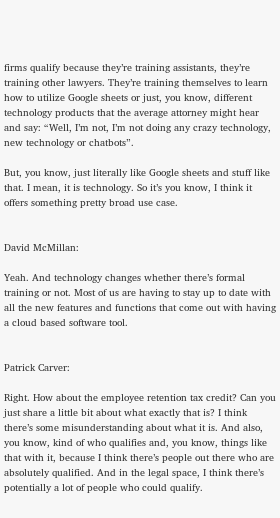firms qualify because they’re training assistants, they’re training other lawyers. They’re training themselves to learn how to utilize Google sheets or just, you know, different technology products that the average attorney might hear and say: “Well, I’m not, I’m not doing any crazy technology, new technology or chatbots”.

But, you know, just literally like Google sheets and stuff like that. I mean, it is technology. So it’s you know, I think it offers something pretty broad use case.


David McMillan:

Yeah. And technology changes whether there’s formal training or not. Most of us are having to stay up to date with all the new features and functions that come out with having a cloud based software tool.


Patrick Carver:

Right. How about the employee retention tax credit? Can you just share a little bit about what exactly that is? I think there’s some misunderstanding about what it is. And also, you know, kind of who qualifies and, you know, things like that with it, because I think there’s people out there who are absolutely qualified. And in the legal space, I think there’s potentially a lot of people who could qualify.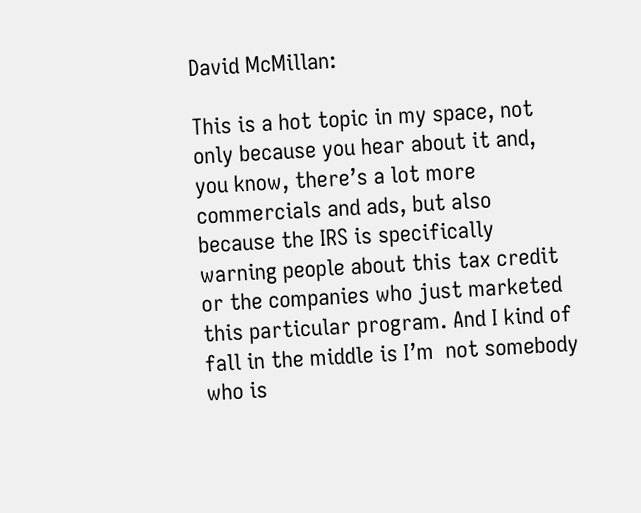David McMillan:

This is a hot topic in my space, not only because you hear about it and, you know, there’s a lot more commercials and ads, but also because the IRS is specifically warning people about this tax credit or the companies who just marketed this particular program. And I kind of fall in the middle is I’m  not somebody who is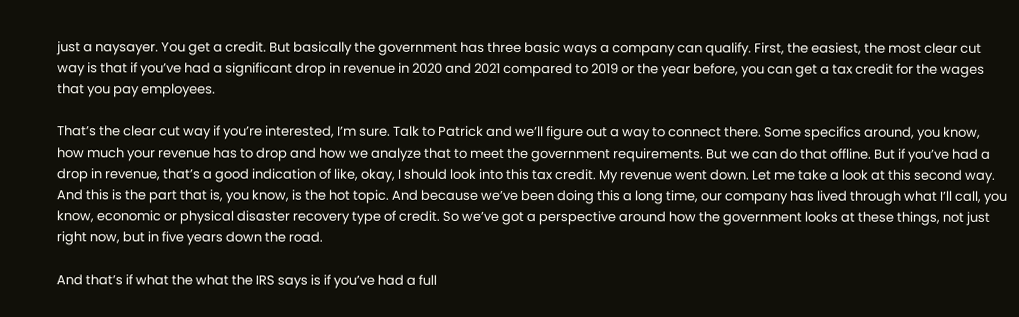just a naysayer. You get a credit. But basically the government has three basic ways a company can qualify. First, the easiest, the most clear cut way is that if you’ve had a significant drop in revenue in 2020 and 2021 compared to 2019 or the year before, you can get a tax credit for the wages that you pay employees.

That’s the clear cut way if you’re interested, I’m sure. Talk to Patrick and we’ll figure out a way to connect there. Some specifics around, you know, how much your revenue has to drop and how we analyze that to meet the government requirements. But we can do that offline. But if you’ve had a drop in revenue, that’s a good indication of like, okay, I should look into this tax credit. My revenue went down. Let me take a look at this second way. And this is the part that is, you know, is the hot topic. And because we’ve been doing this a long time, our company has lived through what I’ll call, you know, economic or physical disaster recovery type of credit. So we’ve got a perspective around how the government looks at these things, not just right now, but in five years down the road.

And that’s if what the what the IRS says is if you’ve had a full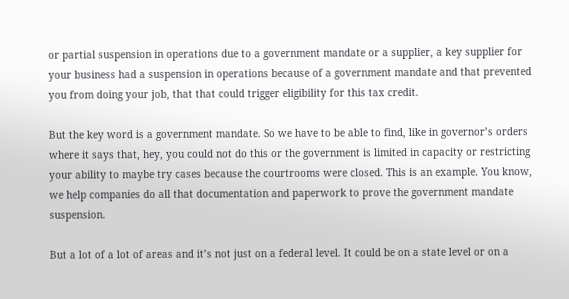or partial suspension in operations due to a government mandate or a supplier, a key supplier for your business had a suspension in operations because of a government mandate and that prevented you from doing your job, that that could trigger eligibility for this tax credit.

But the key word is a government mandate. So we have to be able to find, like in governor’s orders where it says that, hey, you could not do this or the government is limited in capacity or restricting your ability to maybe try cases because the courtrooms were closed. This is an example. You know, we help companies do all that documentation and paperwork to prove the government mandate suspension.

But a lot of a lot of areas and it’s not just on a federal level. It could be on a state level or on a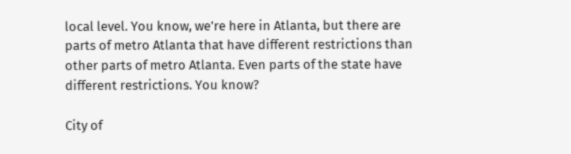local level. You know, we’re here in Atlanta, but there are parts of metro Atlanta that have different restrictions than other parts of metro Atlanta. Even parts of the state have different restrictions. You know?

City of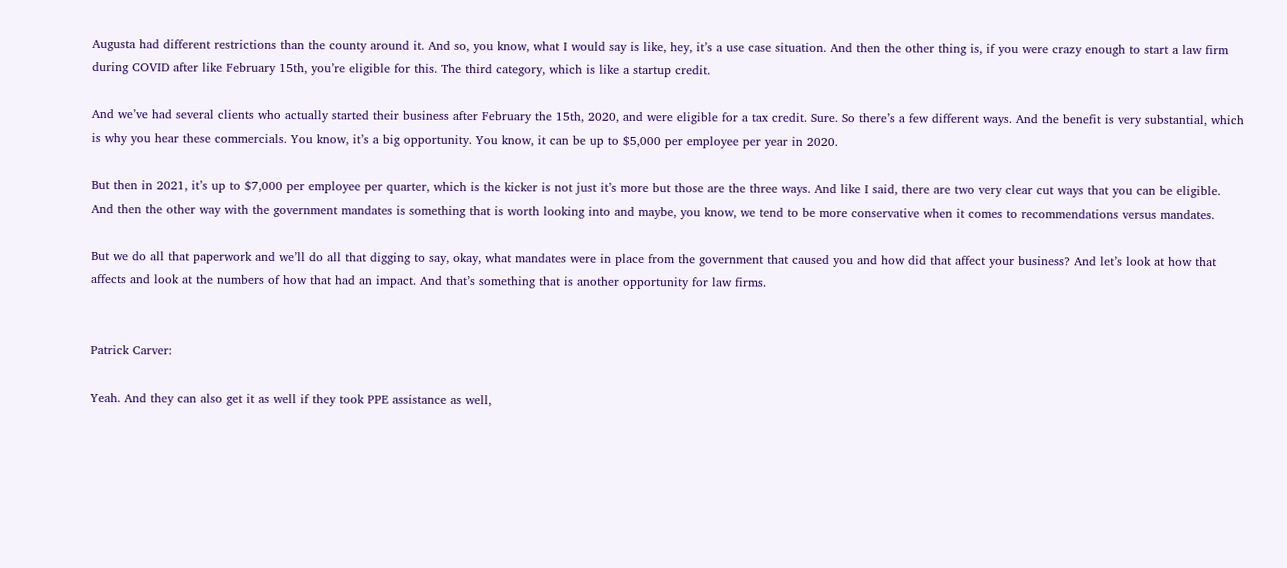Augusta had different restrictions than the county around it. And so, you know, what I would say is like, hey, it’s a use case situation. And then the other thing is, if you were crazy enough to start a law firm during COVID after like February 15th, you’re eligible for this. The third category, which is like a startup credit.

And we’ve had several clients who actually started their business after February the 15th, 2020, and were eligible for a tax credit. Sure. So there’s a few different ways. And the benefit is very substantial, which is why you hear these commercials. You know, it’s a big opportunity. You know, it can be up to $5,000 per employee per year in 2020.

But then in 2021, it’s up to $7,000 per employee per quarter, which is the kicker is not just it’s more but those are the three ways. And like I said, there are two very clear cut ways that you can be eligible. And then the other way with the government mandates is something that is worth looking into and maybe, you know, we tend to be more conservative when it comes to recommendations versus mandates.

But we do all that paperwork and we’ll do all that digging to say, okay, what mandates were in place from the government that caused you and how did that affect your business? And let’s look at how that affects and look at the numbers of how that had an impact. And that’s something that is another opportunity for law firms.


Patrick Carver:

Yeah. And they can also get it as well if they took PPE assistance as well,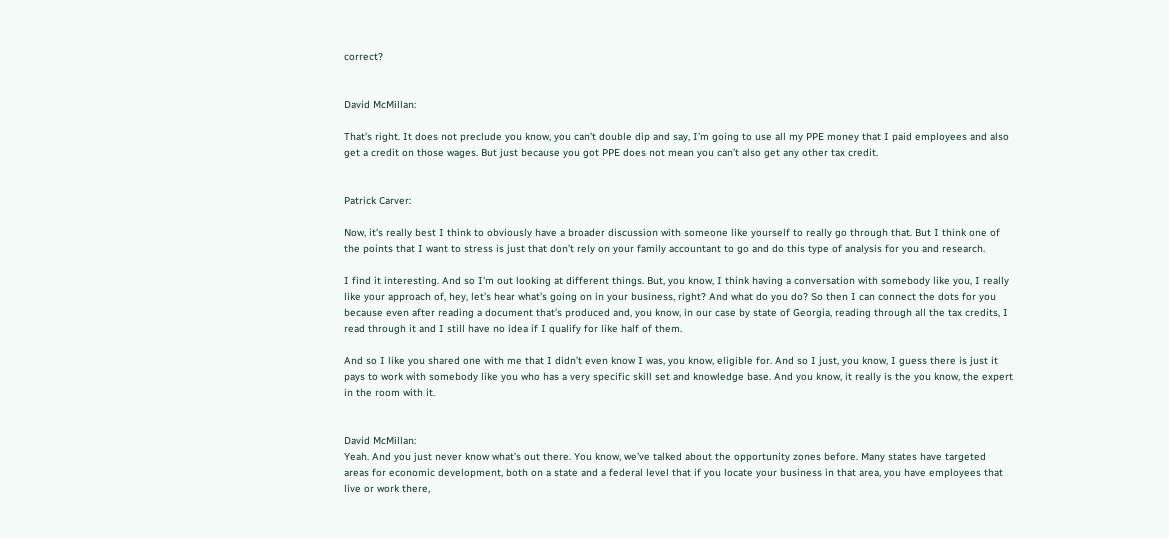correct?


David McMillan:

That’s right. It does not preclude you know, you can’t double dip and say, I’m going to use all my PPE money that I paid employees and also get a credit on those wages. But just because you got PPE does not mean you can’t also get any other tax credit.


Patrick Carver:

Now, it’s really best I think to obviously have a broader discussion with someone like yourself to really go through that. But I think one of the points that I want to stress is just that don’t rely on your family accountant to go and do this type of analysis for you and research.

I find it interesting. And so I’m out looking at different things. But, you know, I think having a conversation with somebody like you, I really like your approach of, hey, let’s hear what’s going on in your business, right? And what do you do? So then I can connect the dots for you because even after reading a document that’s produced and, you know, in our case by state of Georgia, reading through all the tax credits, I read through it and I still have no idea if I qualify for like half of them.

And so I like you shared one with me that I didn’t even know I was, you know, eligible for. And so I just, you know, I guess there is just it pays to work with somebody like you who has a very specific skill set and knowledge base. And you know, it really is the you know, the expert in the room with it.


David McMillan:
Yeah. And you just never know what’s out there. You know, we’ve talked about the opportunity zones before. Many states have targeted areas for economic development, both on a state and a federal level that if you locate your business in that area, you have employees that live or work there,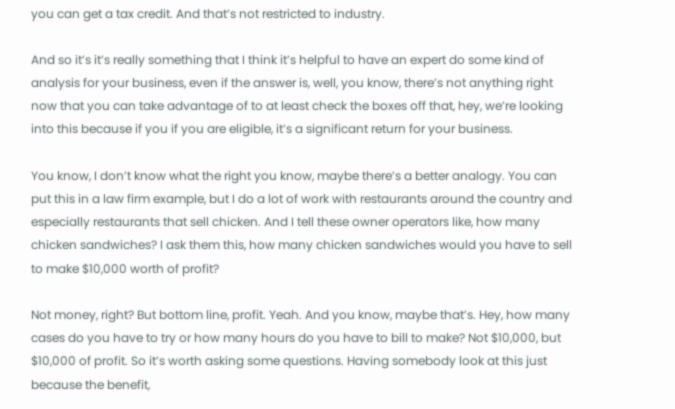you can get a tax credit. And that’s not restricted to industry.

And so it’s it’s really something that I think it’s helpful to have an expert do some kind of analysis for your business, even if the answer is, well, you know, there’s not anything right now that you can take advantage of to at least check the boxes off that, hey, we’re looking into this because if you if you are eligible, it’s a significant return for your business.

You know, I don’t know what the right you know, maybe there’s a better analogy. You can put this in a law firm example, but I do a lot of work with restaurants around the country and especially restaurants that sell chicken. And I tell these owner operators like, how many chicken sandwiches? I ask them this, how many chicken sandwiches would you have to sell to make $10,000 worth of profit?

Not money, right? But bottom line, profit. Yeah. And you know, maybe that’s. Hey, how many cases do you have to try or how many hours do you have to bill to make? Not $10,000, but $10,000 of profit. So it’s worth asking some questions. Having somebody look at this just because the benefit,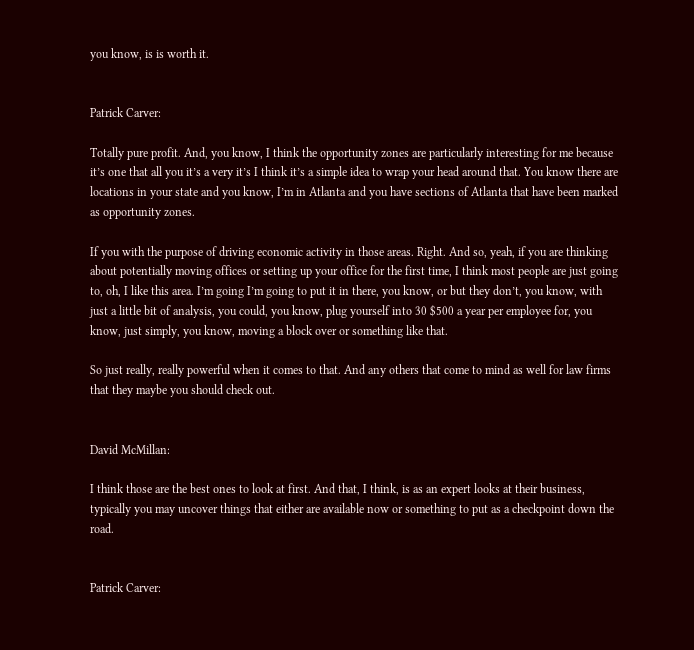you know, is is worth it.


Patrick Carver:

Totally pure profit. And, you know, I think the opportunity zones are particularly interesting for me because it’s one that all you it’s a very it’s I think it’s a simple idea to wrap your head around that. You know there are locations in your state and you know, I’m in Atlanta and you have sections of Atlanta that have been marked as opportunity zones.

If you with the purpose of driving economic activity in those areas. Right. And so, yeah, if you are thinking about potentially moving offices or setting up your office for the first time, I think most people are just going to, oh, I like this area. I’m going I’m going to put it in there, you know, or but they don’t, you know, with just a little bit of analysis, you could, you know, plug yourself into 30 $500 a year per employee for, you know, just simply, you know, moving a block over or something like that.

So just really, really powerful when it comes to that. And any others that come to mind as well for law firms that they maybe you should check out.


David McMillan:

I think those are the best ones to look at first. And that, I think, is as an expert looks at their business, typically you may uncover things that either are available now or something to put as a checkpoint down the road.


Patrick Carver: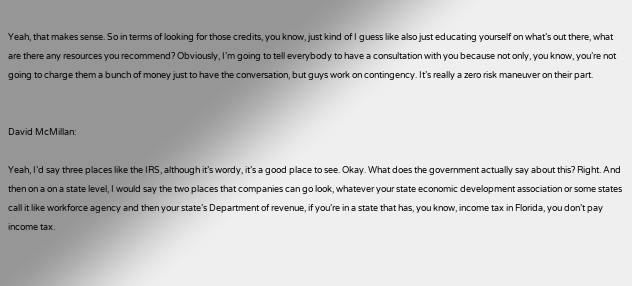Yeah, that makes sense. So in terms of looking for those credits, you know, just kind of I guess like also just educating yourself on what’s out there, what are there any resources you recommend? Obviously, I’m going to tell everybody to have a consultation with you because not only, you know, you’re not going to charge them a bunch of money just to have the conversation, but guys work on contingency. It’s really a zero risk maneuver on their part.


David McMillan:

Yeah, I’d say three places like the IRS, although it’s wordy, it’s a good place to see. Okay. What does the government actually say about this? Right. And then on a on a state level, I would say the two places that companies can go look, whatever your state economic development association or some states call it like workforce agency and then your state’s Department of revenue, if you’re in a state that has, you know, income tax in Florida, you don’t pay income tax.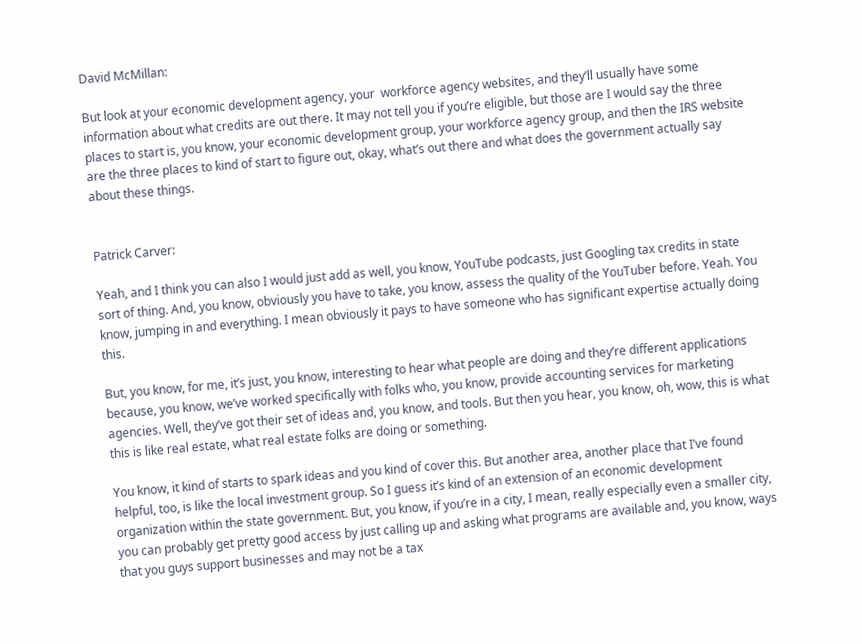David McMillan:

But look at your economic development agency, your  workforce agency websites, and they’ll usually have some information about what credits are out there. It may not tell you if you’re eligible, but those are I would say the three places to start is, you know, your economic development group, your workforce agency group, and then the IRS website are the three places to kind of start to figure out, okay, what’s out there and what does the government actually say about these things.


Patrick Carver:

Yeah, and I think you can also I would just add as well, you know, YouTube podcasts, just Googling tax credits in state sort of thing. And, you know, obviously you have to take, you know, assess the quality of the YouTuber before. Yeah. You know, jumping in and everything. I mean obviously it pays to have someone who has significant expertise actually doing this.

But, you know, for me, it’s just, you know, interesting to hear what people are doing and they’re different applications because, you know, we’ve worked specifically with folks who, you know, provide accounting services for marketing agencies. Well, they’ve got their set of ideas and, you know, and tools. But then you hear, you know, oh, wow, this is what this is like real estate, what real estate folks are doing or something.

You know, it kind of starts to spark ideas and you kind of cover this. But another area, another place that I’ve found helpful, too, is like the local investment group. So I guess it’s kind of an extension of an economic development organization within the state government. But, you know, if you’re in a city, I mean, really especially even a smaller city, you can probably get pretty good access by just calling up and asking what programs are available and, you know, ways that you guys support businesses and may not be a tax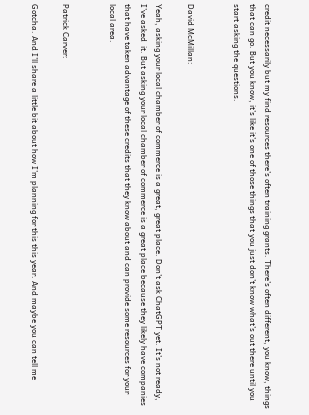credit necessarily but my find resources there’s often training grants. There’s often different, you know, things that can go. But you know, it’s like it’s one of those things that you just don’t know what’s out there until you start asking the questions.


David McMillan:

Yeah, asking your local chamber of commerce is a great, great place. Don’t ask ChatGPT yet. It’s not ready,  I’ve asked  it. But asking your local chamber of commerce is a great place because they likely have companies that have taken advantage of these credits that they know about and can provide some resources for your local area.


Patrick Carver:

Gotcha. And I’ll share a little bit about how I’m planning for this this year. And maybe you can tell me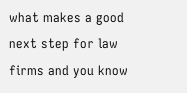what makes a good next step for law firms and you know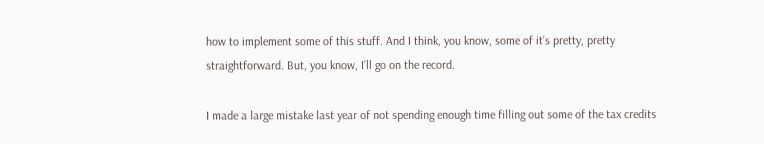how to implement some of this stuff. And I think, you know, some of it’s pretty, pretty straightforward. But, you know, I’ll go on the record.

I made a large mistake last year of not spending enough time filling out some of the tax credits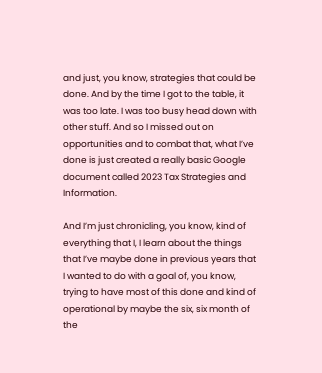and just, you know, strategies that could be done. And by the time I got to the table, it was too late. I was too busy head down with other stuff. And so I missed out on opportunities and to combat that, what I’ve done is just created a really basic Google document called 2023 Tax Strategies and Information.

And I’m just chronicling, you know, kind of everything that I, I learn about the things that I’ve maybe done in previous years that I wanted to do with a goal of, you know, trying to have most of this done and kind of operational by maybe the six, six month of the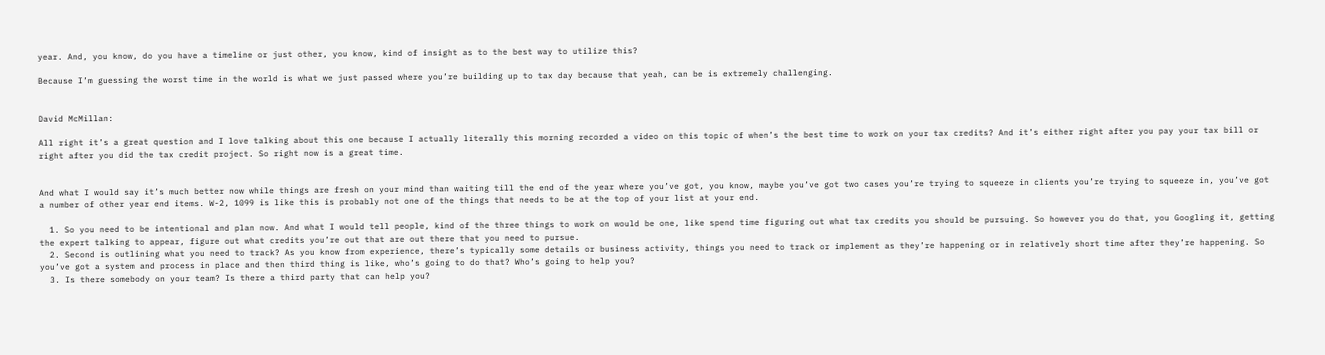year. And, you know, do you have a timeline or just other, you know, kind of insight as to the best way to utilize this?

Because I’m guessing the worst time in the world is what we just passed where you’re building up to tax day because that yeah, can be is extremely challenging.


David McMillan:

All right it’s a great question and I love talking about this one because I actually literally this morning recorded a video on this topic of when’s the best time to work on your tax credits? And it’s either right after you pay your tax bill or right after you did the tax credit project. So right now is a great time.


And what I would say it’s much better now while things are fresh on your mind than waiting till the end of the year where you’ve got, you know, maybe you’ve got two cases you’re trying to squeeze in clients you’re trying to squeeze in, you’ve got a number of other year end items. W-2, 1099 is like this is probably not one of the things that needs to be at the top of your list at your end.

  1. So you need to be intentional and plan now. And what I would tell people, kind of the three things to work on would be one, like spend time figuring out what tax credits you should be pursuing. So however you do that, you Googling it, getting the expert talking to appear, figure out what credits you’re out that are out there that you need to pursue.
  2. Second is outlining what you need to track? As you know from experience, there’s typically some details or business activity, things you need to track or implement as they’re happening or in relatively short time after they’re happening. So you’ve got a system and process in place and then third thing is like, who’s going to do that? Who’s going to help you?
  3. Is there somebody on your team? Is there a third party that can help you?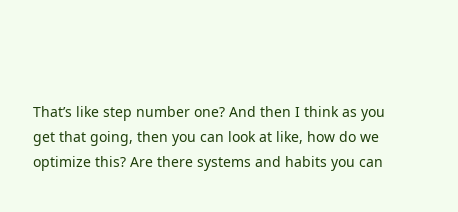That’s like step number one? And then I think as you get that going, then you can look at like, how do we optimize this? Are there systems and habits you can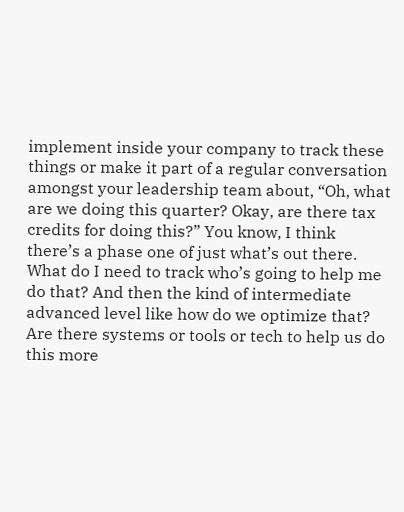implement inside your company to track these things or make it part of a regular conversation amongst your leadership team about, “Oh, what are we doing this quarter? Okay, are there tax credits for doing this?” You know, I think there’s a phase one of just what’s out there. What do I need to track who’s going to help me do that? And then the kind of intermediate advanced level like how do we optimize that? Are there systems or tools or tech to help us do this more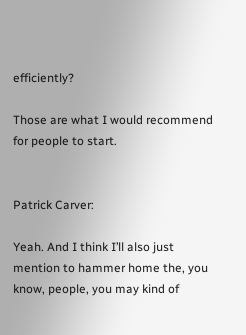efficiently?

Those are what I would recommend for people to start.


Patrick Carver:

Yeah. And I think I’ll also just mention to hammer home the, you know, people, you may kind of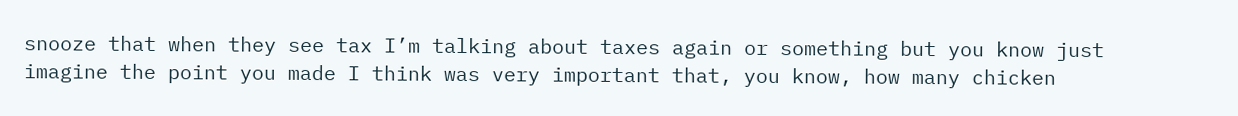snooze that when they see tax I’m talking about taxes again or something but you know just imagine the point you made I think was very important that, you know, how many chicken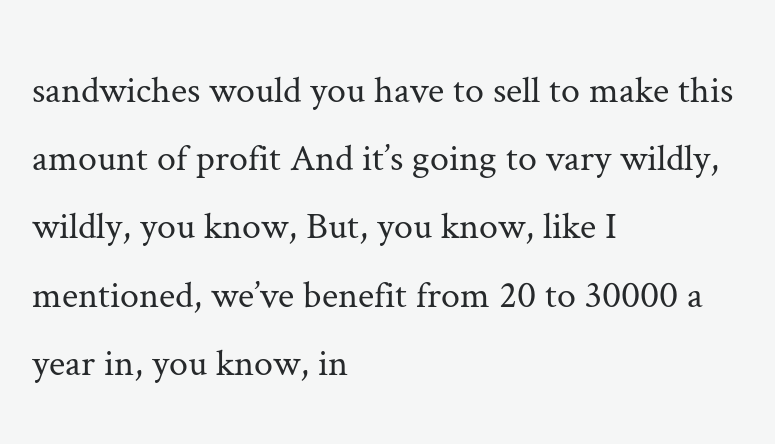sandwiches would you have to sell to make this amount of profit And it’s going to vary wildly, wildly, you know, But, you know, like I mentioned, we’ve benefit from 20 to 30000 a year in, you know, in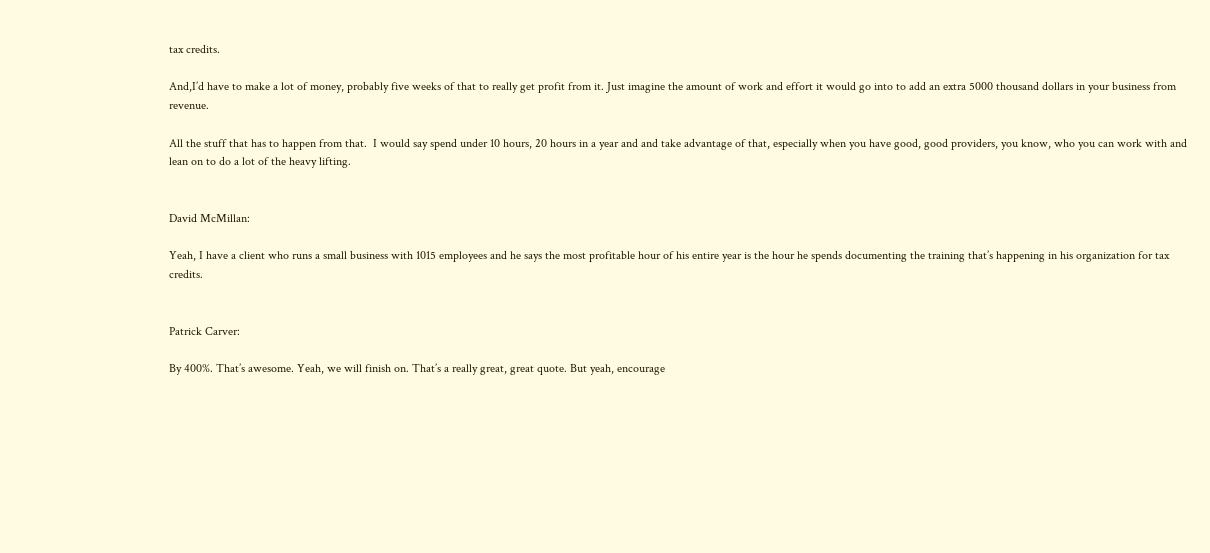tax credits.

And,I’d have to make a lot of money, probably five weeks of that to really get profit from it. Just imagine the amount of work and effort it would go into to add an extra 5000 thousand dollars in your business from revenue.

All the stuff that has to happen from that.  I would say spend under 10 hours, 20 hours in a year and and take advantage of that, especially when you have good, good providers, you know, who you can work with and lean on to do a lot of the heavy lifting.


David McMillan:

Yeah, I have a client who runs a small business with 1015 employees and he says the most profitable hour of his entire year is the hour he spends documenting the training that’s happening in his organization for tax credits.


Patrick Carver:

By 400%. That’s awesome. Yeah, we will finish on. That’s a really great, great quote. But yeah, encourage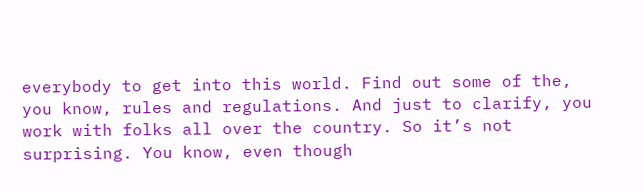everybody to get into this world. Find out some of the, you know, rules and regulations. And just to clarify, you work with folks all over the country. So it’s not surprising. You know, even though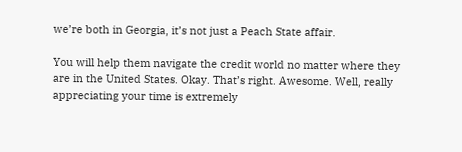we’re both in Georgia, it’s not just a Peach State affair.

You will help them navigate the credit world no matter where they are in the United States. Okay. That’s right. Awesome. Well, really appreciating your time is extremely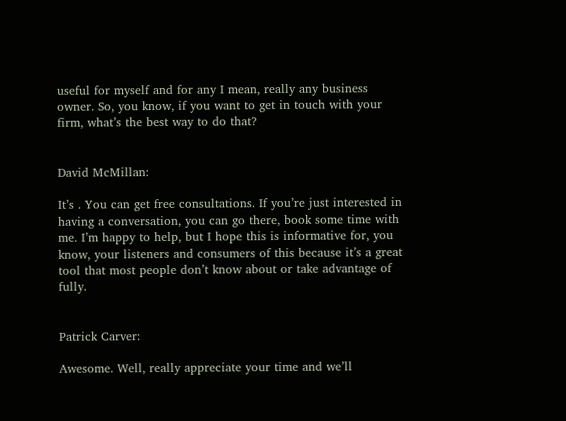useful for myself and for any I mean, really any business owner. So, you know, if you want to get in touch with your firm, what’s the best way to do that?


David McMillan:

It’s . You can get free consultations. If you’re just interested in having a conversation, you can go there, book some time with me. I’m happy to help, but I hope this is informative for, you know, your listeners and consumers of this because it’s a great tool that most people don’t know about or take advantage of fully.


Patrick Carver:

Awesome. Well, really appreciate your time and we’ll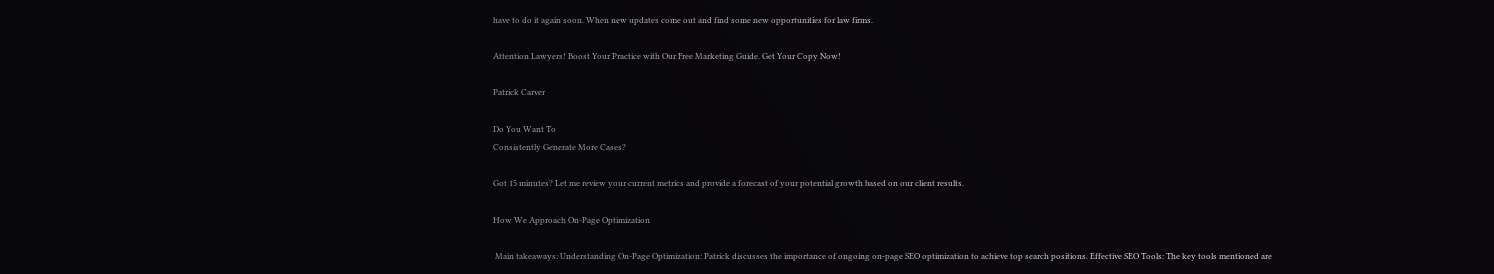have to do it again soon. When new updates come out and find some new opportunities for law firms.

Attention Lawyers! Boost Your Practice with Our Free Marketing Guide. Get Your Copy Now!

Patrick Carver

Do You Want To
Consistently Generate More Cases?

Got 15 minutes? Let me review your current metrics and provide a forecast of your potential growth based on our client results.

How We Approach On-Page Optimization

 Main takeaways: Understanding On-Page Optimization: Patrick discusses the importance of ongoing on-page SEO optimization to achieve top search positions. Effective SEO Tools: The key tools mentioned are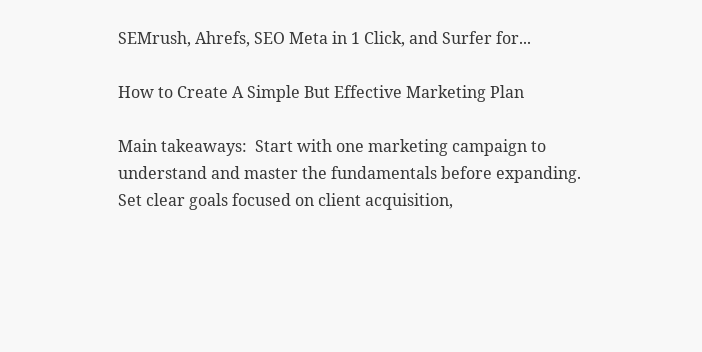SEMrush, Ahrefs, SEO Meta in 1 Click, and Surfer for...

How to Create A Simple But Effective Marketing Plan

Main takeaways:  Start with one marketing campaign to understand and master the fundamentals before expanding. Set clear goals focused on client acquisition,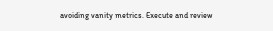avoiding vanity metrics. Execute and review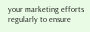your marketing efforts regularly to ensure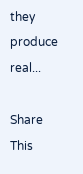they produce real...

Share This